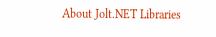About Jolt.NET Libraries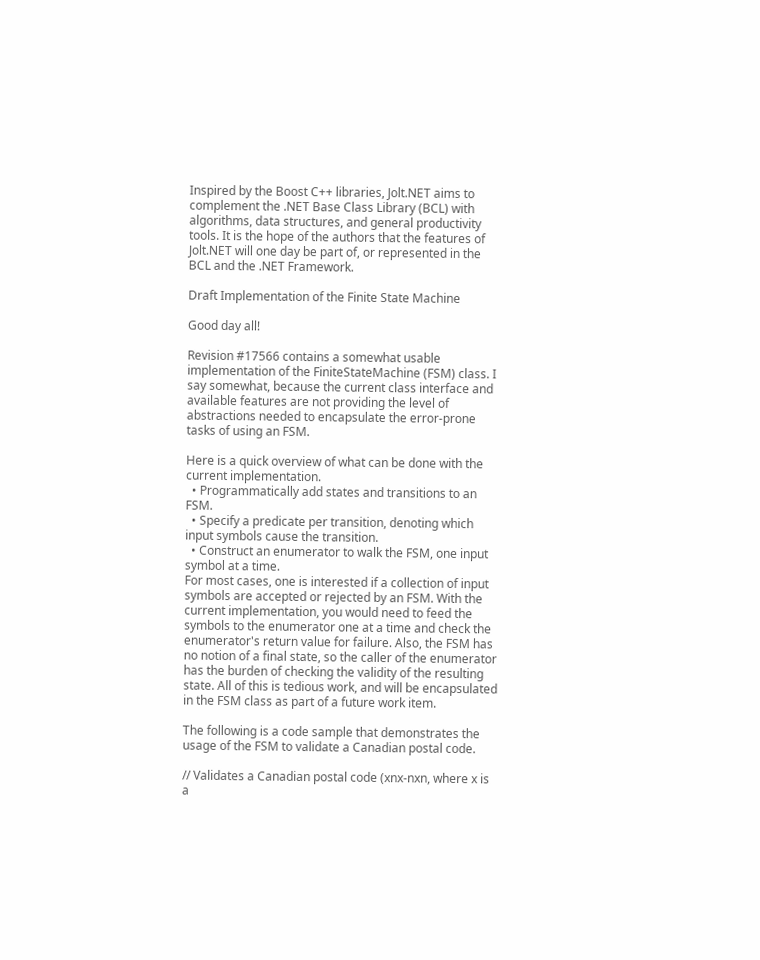Inspired by the Boost C++ libraries, Jolt.NET aims to complement the .NET Base Class Library (BCL) with algorithms, data structures, and general productivity tools. It is the hope of the authors that the features of Jolt.NET will one day be part of, or represented in the BCL and the .NET Framework.

Draft Implementation of the Finite State Machine

Good day all!

Revision #17566 contains a somewhat usable implementation of the FiniteStateMachine (FSM) class. I say somewhat, because the current class interface and available features are not providing the level of abstractions needed to encapsulate the error-prone tasks of using an FSM.

Here is a quick overview of what can be done with the current implementation.
  • Programmatically add states and transitions to an FSM.
  • Specify a predicate per transition, denoting which input symbols cause the transition.
  • Construct an enumerator to walk the FSM, one input symbol at a time.
For most cases, one is interested if a collection of input symbols are accepted or rejected by an FSM. With the current implementation, you would need to feed the symbols to the enumerator one at a time and check the enumerator's return value for failure. Also, the FSM has no notion of a final state, so the caller of the enumerator has the burden of checking the validity of the resulting state. All of this is tedious work, and will be encapsulated in the FSM class as part of a future work item.

The following is a code sample that demonstrates the usage of the FSM to validate a Canadian postal code.

// Validates a Canadian postal code (xnx-nxn, where x is a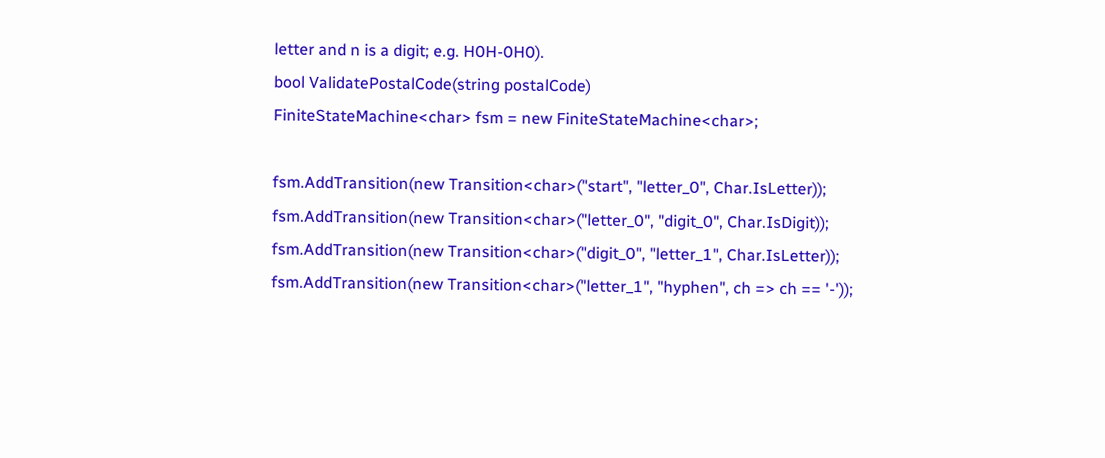letter and n is a digit; e.g. H0H-0H0).
bool ValidatePostalCode(string postalCode)
FiniteStateMachine<char> fsm = new FiniteStateMachine<char>;

fsm.AddTransition(new Transition<char>("start", "letter_0", Char.IsLetter));
fsm.AddTransition(new Transition<char>("letter_0", "digit_0", Char.IsDigit));
fsm.AddTransition(new Transition<char>("digit_0", "letter_1", Char.IsLetter));
fsm.AddTransition(new Transition<char>("letter_1", "hyphen", ch => ch == '-'));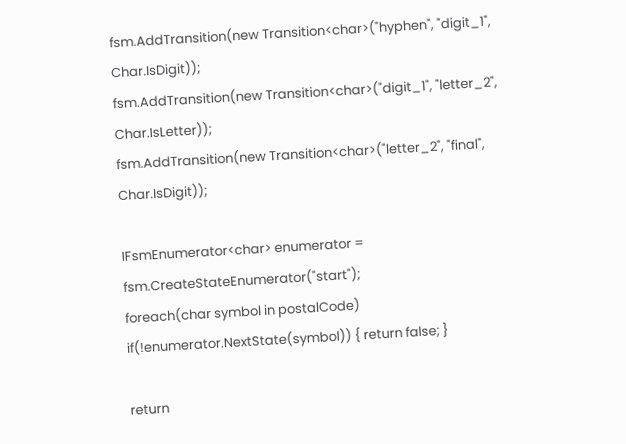fsm.AddTransition(new Transition<char>("hyphen", "digit_1", Char.IsDigit));
fsm.AddTransition(new Transition<char>("digit_1", "letter_2", Char.IsLetter));
fsm.AddTransition(new Transition<char>("letter_2", "final", Char.IsDigit));

IFsmEnumerator<char> enumerator = fsm.CreateStateEnumerator("start");
foreach(char symbol in postalCode)
if(!enumerator.NextState(symbol)) { return false; }

return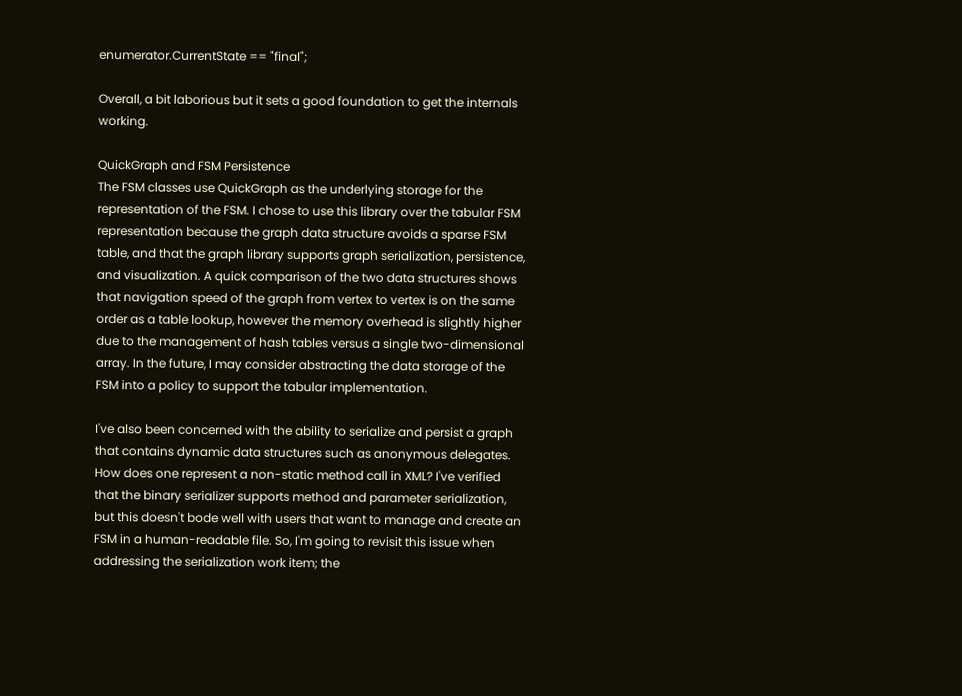enumerator.CurrentState == "final";

Overall, a bit laborious but it sets a good foundation to get the internals working.

QuickGraph and FSM Persistence
The FSM classes use QuickGraph as the underlying storage for the representation of the FSM. I chose to use this library over the tabular FSM representation because the graph data structure avoids a sparse FSM table, and that the graph library supports graph serialization, persistence, and visualization. A quick comparison of the two data structures shows that navigation speed of the graph from vertex to vertex is on the same order as a table lookup, however the memory overhead is slightly higher due to the management of hash tables versus a single two-dimensional array. In the future, I may consider abstracting the data storage of the FSM into a policy to support the tabular implementation.

I've also been concerned with the ability to serialize and persist a graph that contains dynamic data structures such as anonymous delegates. How does one represent a non-static method call in XML? I've verified that the binary serializer supports method and parameter serialization, but this doesn't bode well with users that want to manage and create an FSM in a human-readable file. So, I'm going to revisit this issue when addressing the serialization work item; the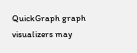QuickGraph graph visualizers may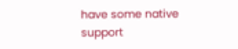have some native support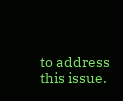to address this issue.